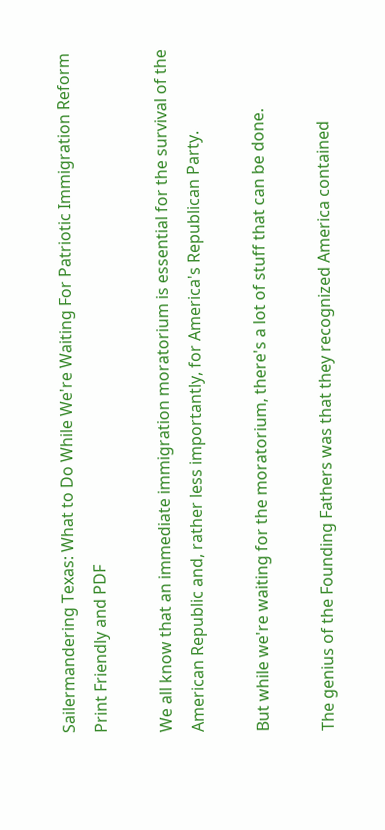Sailermandering Texas: What to Do While We're Waiting For Patriotic Immigration Reform
Print Friendly and PDF

We all know that an immediate immigration moratorium is essential for the survival of the American Republic and, rather less importantly, for America's Republican Party.

But while we're waiting for the moratorium, there's a lot of stuff that can be done.

The genius of the Founding Fathers was that they recognized America contained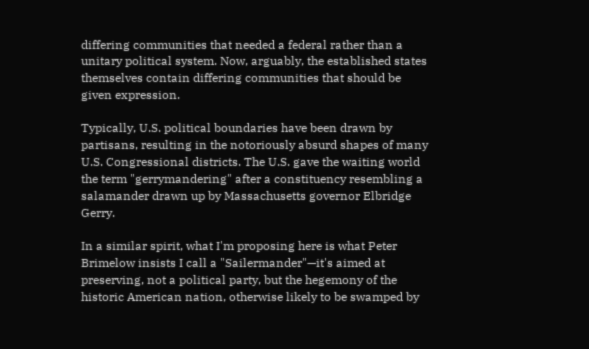differing communities that needed a federal rather than a unitary political system. Now, arguably, the established states themselves contain differing communities that should be given expression.

Typically, U.S. political boundaries have been drawn by partisans, resulting in the notoriously absurd shapes of many U.S. Congressional districts. The U.S. gave the waiting world the term "gerrymandering" after a constituency resembling a salamander drawn up by Massachusetts governor Elbridge Gerry.

In a similar spirit, what I'm proposing here is what Peter Brimelow insists I call a "Sailermander"—it's aimed at preserving, not a political party, but the hegemony of the historic American nation, otherwise likely to be swamped by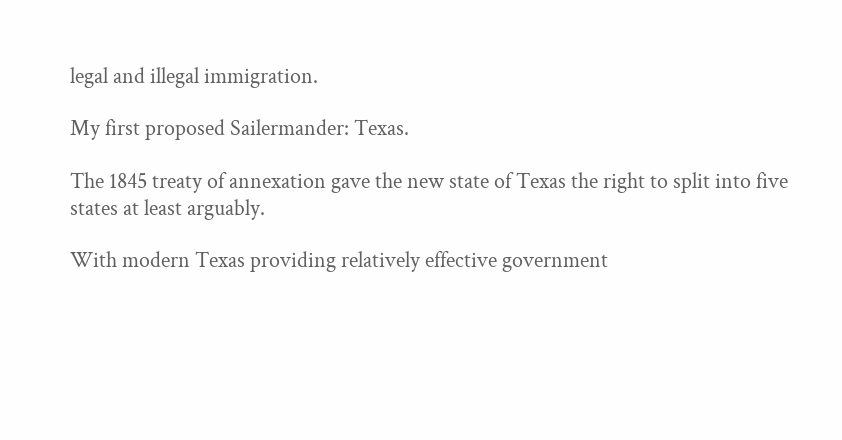legal and illegal immigration.

My first proposed Sailermander: Texas.

The 1845 treaty of annexation gave the new state of Texas the right to split into five states at least arguably.

With modern Texas providing relatively effective government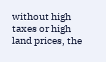without high taxes or high land prices, the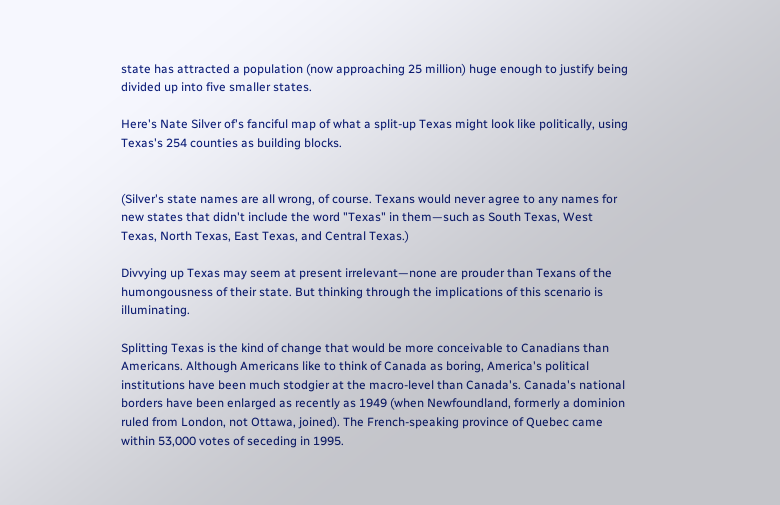state has attracted a population (now approaching 25 million) huge enough to justify being divided up into five smaller states.

Here's Nate Silver of's fanciful map of what a split-up Texas might look like politically, using Texas's 254 counties as building blocks.


(Silver's state names are all wrong, of course. Texans would never agree to any names for new states that didn't include the word "Texas" in them—such as South Texas, West Texas, North Texas, East Texas, and Central Texas.)

Divvying up Texas may seem at present irrelevant—none are prouder than Texans of the humongousness of their state. But thinking through the implications of this scenario is illuminating.

Splitting Texas is the kind of change that would be more conceivable to Canadians than Americans. Although Americans like to think of Canada as boring, America's political institutions have been much stodgier at the macro-level than Canada's. Canada's national borders have been enlarged as recently as 1949 (when Newfoundland, formerly a dominion ruled from London, not Ottawa, joined). The French-speaking province of Quebec came within 53,000 votes of seceding in 1995.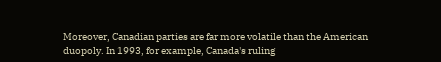Moreover, Canadian parties are far more volatile than the American duopoly. In 1993, for example, Canada's ruling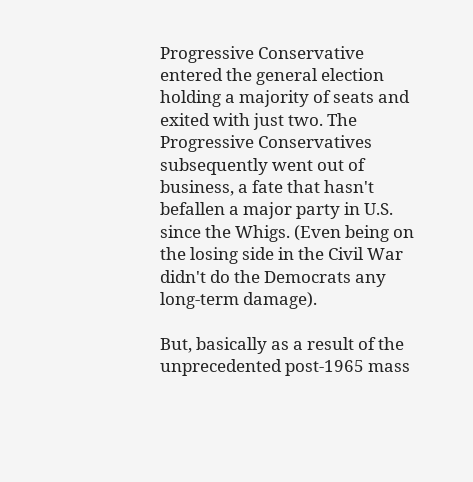Progressive Conservative entered the general election holding a majority of seats and exited with just two. The Progressive Conservatives subsequently went out of business, a fate that hasn't befallen a major party in U.S. since the Whigs. (Even being on the losing side in the Civil War didn't do the Democrats any long-term damage).

But, basically as a result of the unprecedented post-1965 mass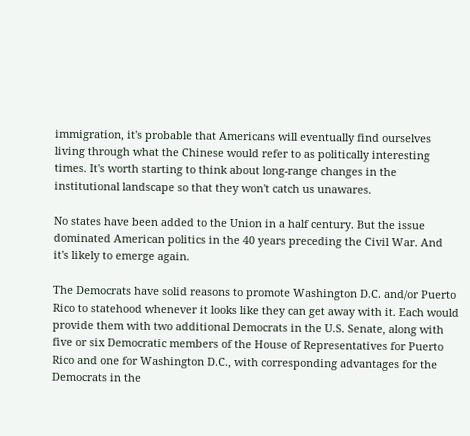immigration, it's probable that Americans will eventually find ourselves living through what the Chinese would refer to as politically interesting times. It's worth starting to think about long-range changes in the institutional landscape so that they won't catch us unawares.

No states have been added to the Union in a half century. But the issue dominated American politics in the 40 years preceding the Civil War. And it's likely to emerge again.

The Democrats have solid reasons to promote Washington D.C. and/or Puerto Rico to statehood whenever it looks like they can get away with it. Each would provide them with two additional Democrats in the U.S. Senate, along with five or six Democratic members of the House of Representatives for Puerto Rico and one for Washington D.C., with corresponding advantages for the Democrats in the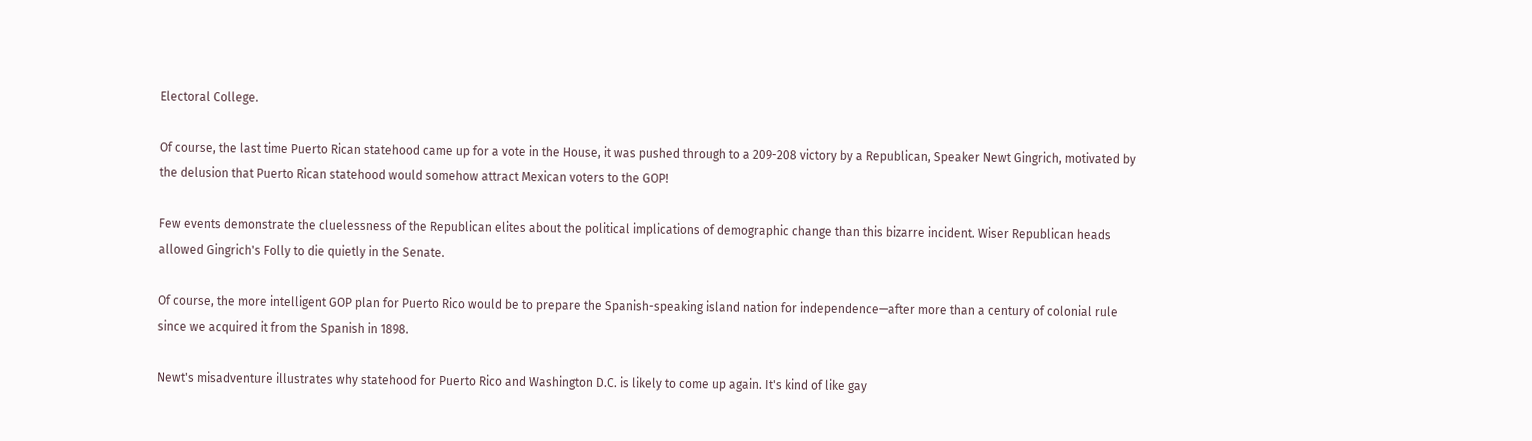Electoral College.

Of course, the last time Puerto Rican statehood came up for a vote in the House, it was pushed through to a 209-208 victory by a Republican, Speaker Newt Gingrich, motivated by the delusion that Puerto Rican statehood would somehow attract Mexican voters to the GOP!

Few events demonstrate the cluelessness of the Republican elites about the political implications of demographic change than this bizarre incident. Wiser Republican heads allowed Gingrich's Folly to die quietly in the Senate.

Of course, the more intelligent GOP plan for Puerto Rico would be to prepare the Spanish-speaking island nation for independence—after more than a century of colonial rule since we acquired it from the Spanish in 1898.

Newt's misadventure illustrates why statehood for Puerto Rico and Washington D.C. is likely to come up again. It's kind of like gay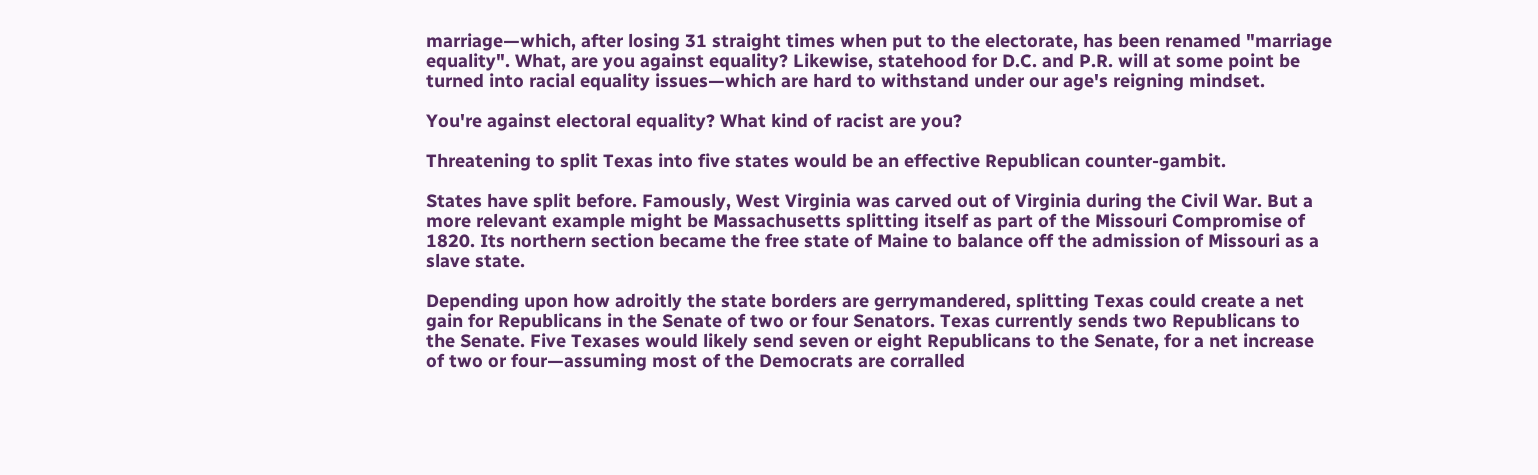marriage—which, after losing 31 straight times when put to the electorate, has been renamed "marriage equality". What, are you against equality? Likewise, statehood for D.C. and P.R. will at some point be turned into racial equality issues—which are hard to withstand under our age's reigning mindset.

You're against electoral equality? What kind of racist are you?

Threatening to split Texas into five states would be an effective Republican counter-gambit.

States have split before. Famously, West Virginia was carved out of Virginia during the Civil War. But a more relevant example might be Massachusetts splitting itself as part of the Missouri Compromise of 1820. Its northern section became the free state of Maine to balance off the admission of Missouri as a slave state.

Depending upon how adroitly the state borders are gerrymandered, splitting Texas could create a net gain for Republicans in the Senate of two or four Senators. Texas currently sends two Republicans to the Senate. Five Texases would likely send seven or eight Republicans to the Senate, for a net increase of two or four—assuming most of the Democrats are corralled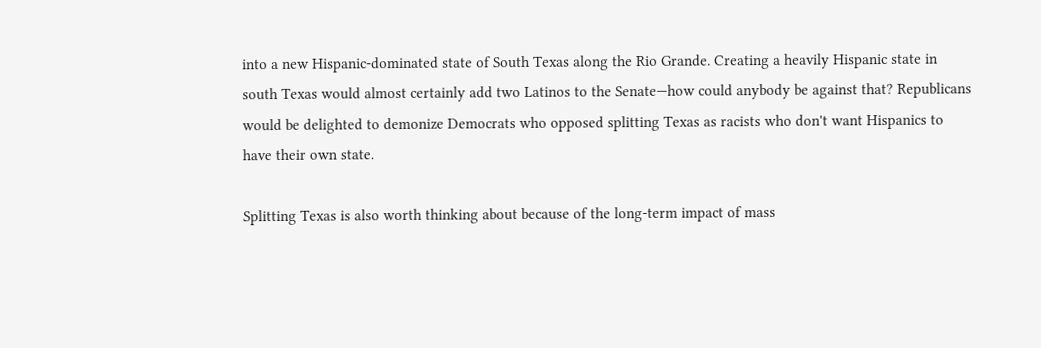into a new Hispanic-dominated state of South Texas along the Rio Grande. Creating a heavily Hispanic state in south Texas would almost certainly add two Latinos to the Senate—how could anybody be against that? Republicans would be delighted to demonize Democrats who opposed splitting Texas as racists who don't want Hispanics to have their own state.

Splitting Texas is also worth thinking about because of the long-term impact of mass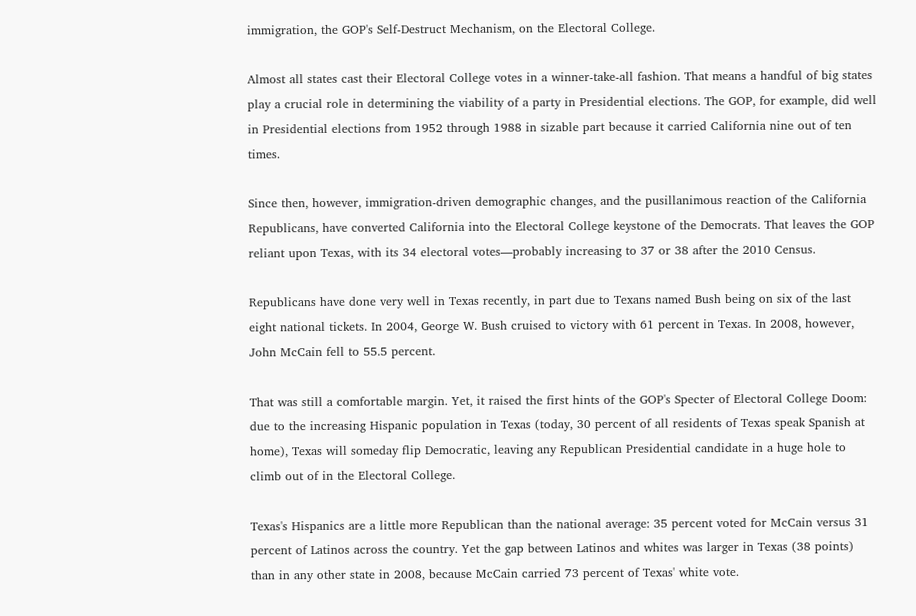immigration, the GOP's Self-Destruct Mechanism, on the Electoral College.

Almost all states cast their Electoral College votes in a winner-take-all fashion. That means a handful of big states play a crucial role in determining the viability of a party in Presidential elections. The GOP, for example, did well in Presidential elections from 1952 through 1988 in sizable part because it carried California nine out of ten times.

Since then, however, immigration-driven demographic changes, and the pusillanimous reaction of the California Republicans, have converted California into the Electoral College keystone of the Democrats. That leaves the GOP reliant upon Texas, with its 34 electoral votes—probably increasing to 37 or 38 after the 2010 Census.

Republicans have done very well in Texas recently, in part due to Texans named Bush being on six of the last eight national tickets. In 2004, George W. Bush cruised to victory with 61 percent in Texas. In 2008, however, John McCain fell to 55.5 percent.

That was still a comfortable margin. Yet, it raised the first hints of the GOP's Specter of Electoral College Doom: due to the increasing Hispanic population in Texas (today, 30 percent of all residents of Texas speak Spanish at home), Texas will someday flip Democratic, leaving any Republican Presidential candidate in a huge hole to climb out of in the Electoral College.

Texas's Hispanics are a little more Republican than the national average: 35 percent voted for McCain versus 31 percent of Latinos across the country. Yet the gap between Latinos and whites was larger in Texas (38 points) than in any other state in 2008, because McCain carried 73 percent of Texas' white vote.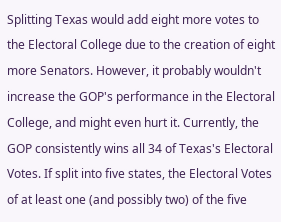Splitting Texas would add eight more votes to the Electoral College due to the creation of eight more Senators. However, it probably wouldn't increase the GOP's performance in the Electoral College, and might even hurt it. Currently, the GOP consistently wins all 34 of Texas's Electoral Votes. If split into five states, the Electoral Votes of at least one (and possibly two) of the five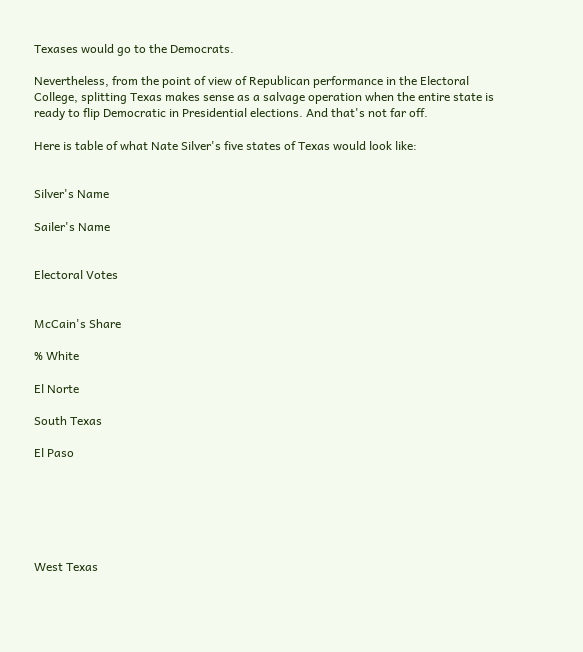Texases would go to the Democrats.

Nevertheless, from the point of view of Republican performance in the Electoral College, splitting Texas makes sense as a salvage operation when the entire state is ready to flip Democratic in Presidential elections. And that's not far off.

Here is table of what Nate Silver's five states of Texas would look like:


Silver's Name

Sailer's Name


Electoral Votes


McCain's Share

% White

El Norte

South Texas

El Paso






West Texas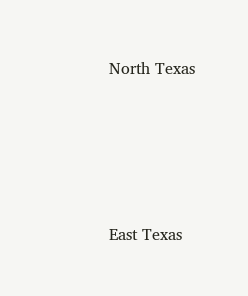North Texas







East Texas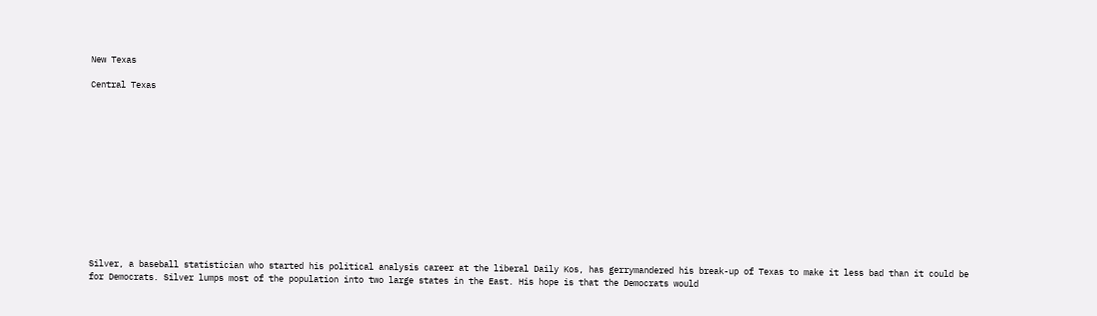New Texas

Central Texas













Silver, a baseball statistician who started his political analysis career at the liberal Daily Kos, has gerrymandered his break-up of Texas to make it less bad than it could be for Democrats. Silver lumps most of the population into two large states in the East. His hope is that the Democrats would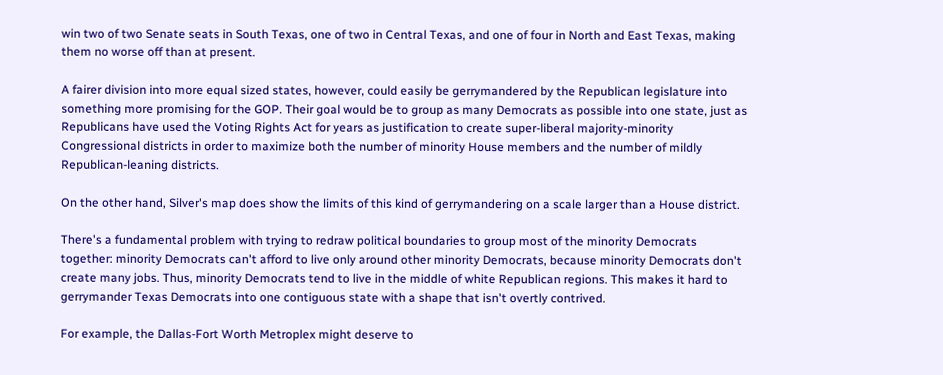win two of two Senate seats in South Texas, one of two in Central Texas, and one of four in North and East Texas, making them no worse off than at present.

A fairer division into more equal sized states, however, could easily be gerrymandered by the Republican legislature into something more promising for the GOP. Their goal would be to group as many Democrats as possible into one state, just as Republicans have used the Voting Rights Act for years as justification to create super-liberal majority-minority Congressional districts in order to maximize both the number of minority House members and the number of mildly Republican-leaning districts.

On the other hand, Silver's map does show the limits of this kind of gerrymandering on a scale larger than a House district.

There's a fundamental problem with trying to redraw political boundaries to group most of the minority Democrats together: minority Democrats can't afford to live only around other minority Democrats, because minority Democrats don't create many jobs. Thus, minority Democrats tend to live in the middle of white Republican regions. This makes it hard to gerrymander Texas Democrats into one contiguous state with a shape that isn't overtly contrived.

For example, the Dallas-Fort Worth Metroplex might deserve to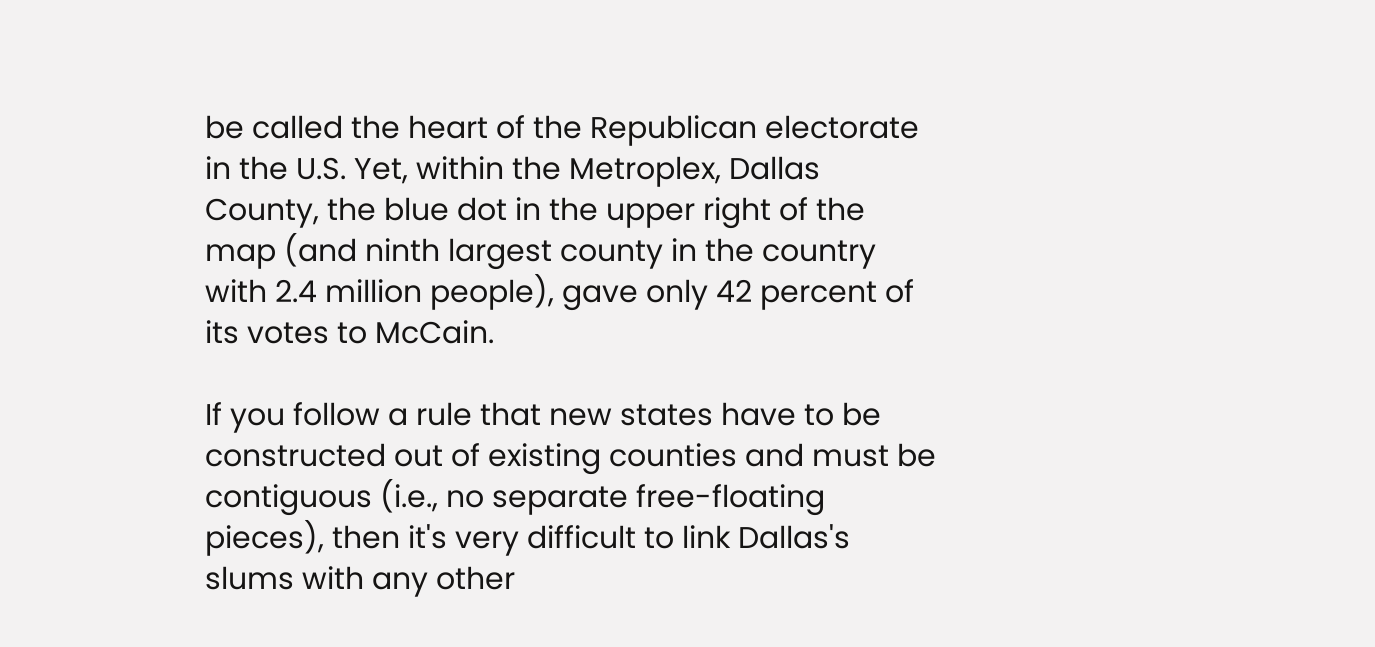be called the heart of the Republican electorate in the U.S. Yet, within the Metroplex, Dallas County, the blue dot in the upper right of the map (and ninth largest county in the country with 2.4 million people), gave only 42 percent of its votes to McCain.

If you follow a rule that new states have to be constructed out of existing counties and must be contiguous (i.e., no separate free-floating pieces), then it's very difficult to link Dallas's slums with any other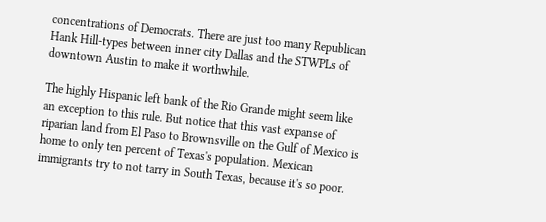concentrations of Democrats. There are just too many Republican Hank Hill-types between inner city Dallas and the STWPLs of downtown Austin to make it worthwhile.

The highly Hispanic left bank of the Rio Grande might seem like an exception to this rule. But notice that this vast expanse of riparian land from El Paso to Brownsville on the Gulf of Mexico is home to only ten percent of Texas's population. Mexican immigrants try to not tarry in South Texas, because it's so poor.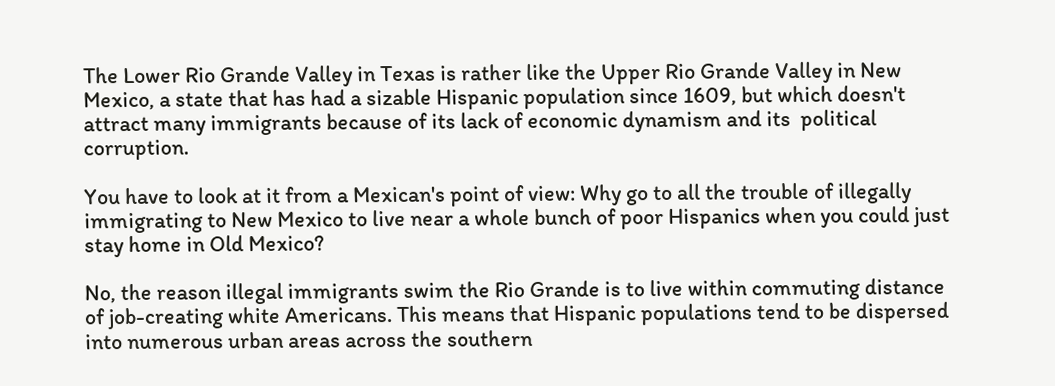The Lower Rio Grande Valley in Texas is rather like the Upper Rio Grande Valley in New Mexico, a state that has had a sizable Hispanic population since 1609, but which doesn't attract many immigrants because of its lack of economic dynamism and its  political corruption.

You have to look at it from a Mexican's point of view: Why go to all the trouble of illegally immigrating to New Mexico to live near a whole bunch of poor Hispanics when you could just stay home in Old Mexico?

No, the reason illegal immigrants swim the Rio Grande is to live within commuting distance of job-creating white Americans. This means that Hispanic populations tend to be dispersed into numerous urban areas across the southern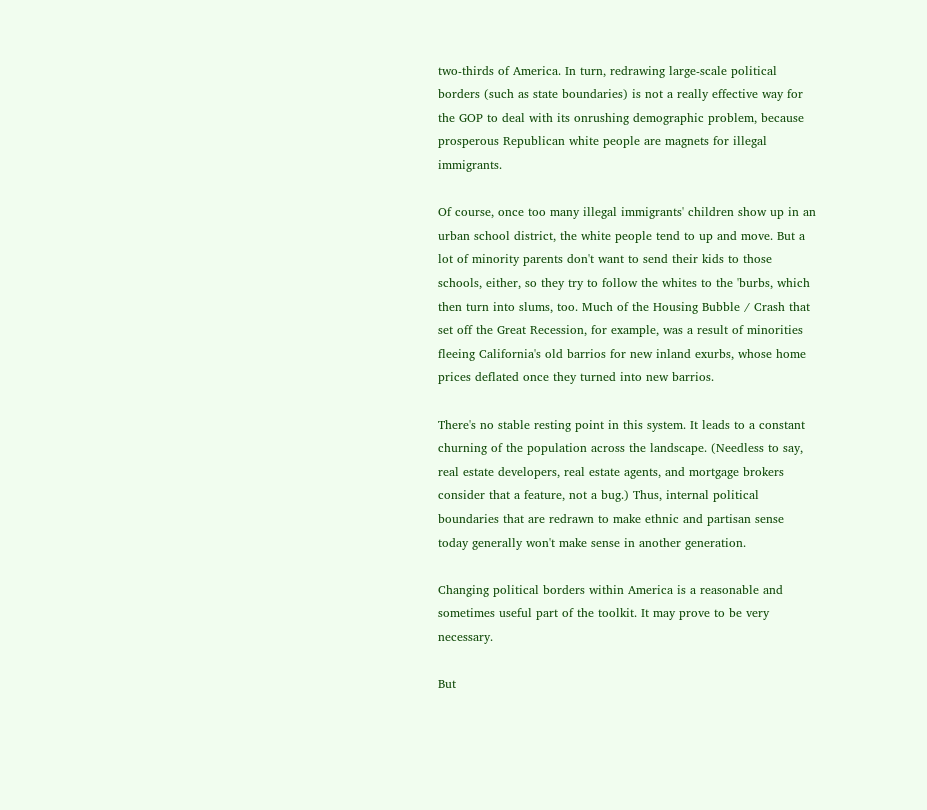two-thirds of America. In turn, redrawing large-scale political borders (such as state boundaries) is not a really effective way for the GOP to deal with its onrushing demographic problem, because prosperous Republican white people are magnets for illegal immigrants.

Of course, once too many illegal immigrants' children show up in an urban school district, the white people tend to up and move. But a lot of minority parents don't want to send their kids to those schools, either, so they try to follow the whites to the 'burbs, which then turn into slums, too. Much of the Housing Bubble / Crash that set off the Great Recession, for example, was a result of minorities fleeing California's old barrios for new inland exurbs, whose home prices deflated once they turned into new barrios.

There's no stable resting point in this system. It leads to a constant churning of the population across the landscape. (Needless to say, real estate developers, real estate agents, and mortgage brokers consider that a feature, not a bug.) Thus, internal political boundaries that are redrawn to make ethnic and partisan sense today generally won't make sense in another generation.

Changing political borders within America is a reasonable and sometimes useful part of the toolkit. It may prove to be very necessary.

But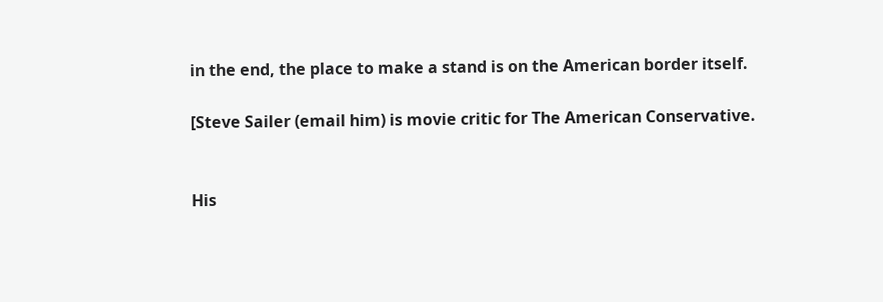in the end, the place to make a stand is on the American border itself.

[Steve Sailer (email him) is movie critic for The American Conservative.


His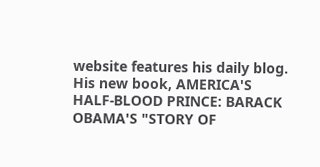website features his daily blog. His new book, AMERICA'S HALF-BLOOD PRINCE: BARACK OBAMA'S "STORY OF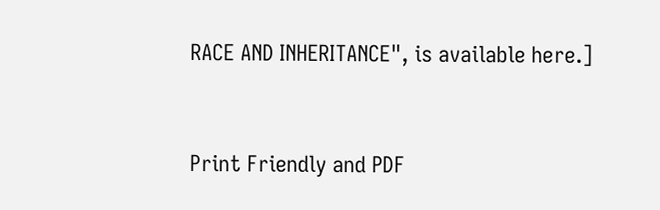RACE AND INHERITANCE", is available here.]


Print Friendly and PDF